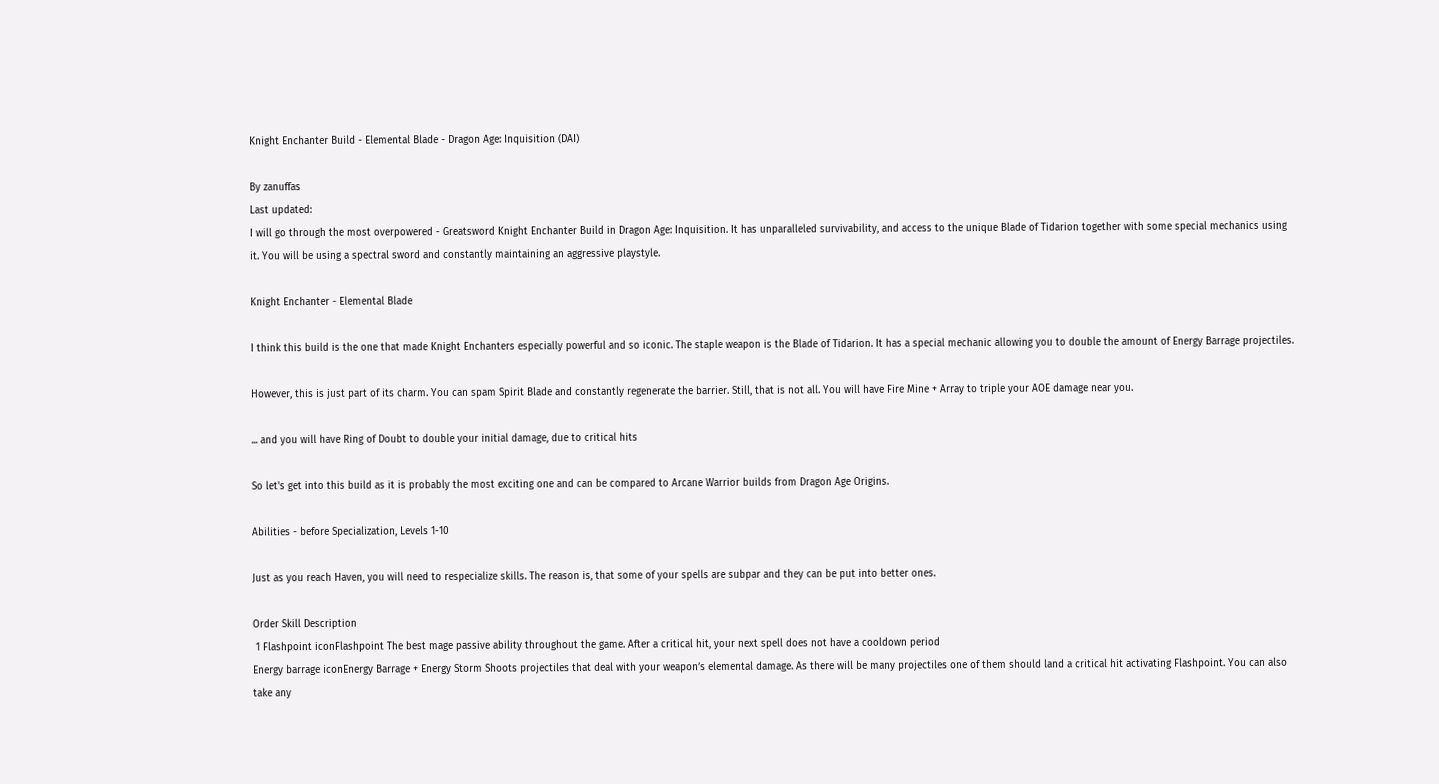Knight Enchanter Build - Elemental Blade - Dragon Age: Inquisition (DAI)

By zanuffas
Last updated:
I will go through the most overpowered - Greatsword Knight Enchanter Build in Dragon Age: Inquisition. It has unparalleled survivability, and access to the unique Blade of Tidarion together with some special mechanics using it. You will be using a spectral sword and constantly maintaining an aggressive playstyle.

Knight Enchanter - Elemental Blade

I think this build is the one that made Knight Enchanters especially powerful and so iconic. The staple weapon is the Blade of Tidarion. It has a special mechanic allowing you to double the amount of Energy Barrage projectiles.

However, this is just part of its charm. You can spam Spirit Blade and constantly regenerate the barrier. Still, that is not all. You will have Fire Mine + Array to triple your AOE damage near you.

... and you will have Ring of Doubt to double your initial damage, due to critical hits

So let's get into this build as it is probably the most exciting one and can be compared to Arcane Warrior builds from Dragon Age Origins.

Abilities - before Specialization, Levels 1-10

Just as you reach Haven, you will need to respecialize skills. The reason is, that some of your spells are subpar and they can be put into better ones.

Order Skill Description
 1 Flashpoint iconFlashpoint The best mage passive ability throughout the game. After a critical hit, your next spell does not have a cooldown period
Energy barrage iconEnergy Barrage + Energy Storm Shoots projectiles that deal with your weapon’s elemental damage. As there will be many projectiles one of them should land a critical hit activating Flashpoint. You can also take any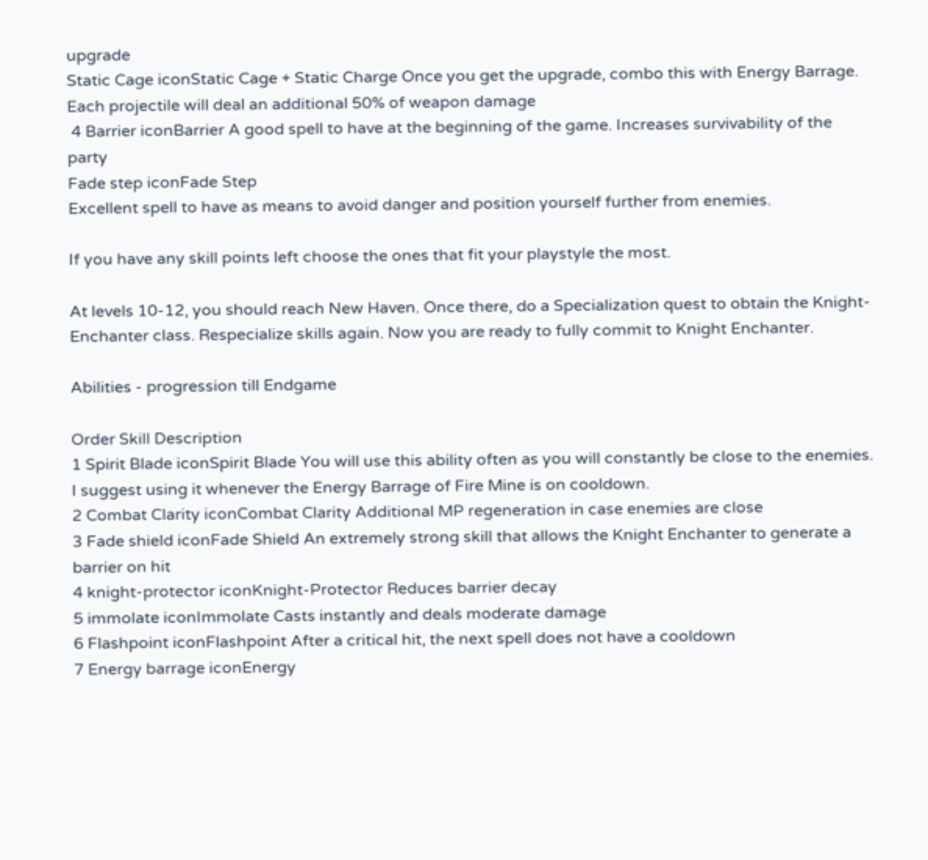upgrade
Static Cage iconStatic Cage + Static Charge Once you get the upgrade, combo this with Energy Barrage. Each projectile will deal an additional 50% of weapon damage
 4 Barrier iconBarrier A good spell to have at the beginning of the game. Increases survivability of the party
Fade step iconFade Step
Excellent spell to have as means to avoid danger and position yourself further from enemies.

If you have any skill points left choose the ones that fit your playstyle the most.

At levels 10-12, you should reach New Haven. Once there, do a Specialization quest to obtain the Knight-Enchanter class. Respecialize skills again. Now you are ready to fully commit to Knight Enchanter.

Abilities - progression till Endgame

Order Skill Description
1 Spirit Blade iconSpirit Blade You will use this ability often as you will constantly be close to the enemies. I suggest using it whenever the Energy Barrage of Fire Mine is on cooldown.
2 Combat Clarity iconCombat Clarity Additional MP regeneration in case enemies are close
3 Fade shield iconFade Shield An extremely strong skill that allows the Knight Enchanter to generate a barrier on hit
4 knight-protector iconKnight-Protector Reduces barrier decay
5 immolate iconImmolate Casts instantly and deals moderate damage
6 Flashpoint iconFlashpoint After a critical hit, the next spell does not have a cooldown
7 Energy barrage iconEnergy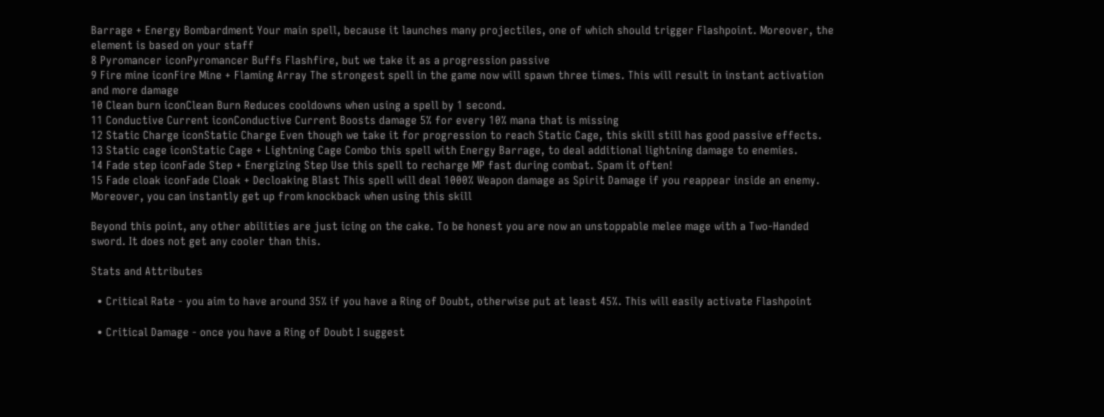Barrage + Energy Bombardment Your main spell, because it launches many projectiles, one of which should trigger Flashpoint. Moreover, the element is based on your staff
8 Pyromancer iconPyromancer Buffs Flashfire, but we take it as a progression passive
9 Fire mine iconFire Mine + Flaming Array The strongest spell in the game now will spawn three times. This will result in instant activation and more damage
10 Clean burn iconClean Burn Reduces cooldowns when using a spell by 1 second.
11 Conductive Current iconConductive Current Boosts damage 5% for every 10% mana that is missing
12 Static Charge iconStatic Charge Even though we take it for progression to reach Static Cage, this skill still has good passive effects.
13 Static cage iconStatic Cage + Lightning Cage Combo this spell with Energy Barrage, to deal additional lightning damage to enemies.
14 Fade step iconFade Step + Energizing Step Use this spell to recharge MP fast during combat. Spam it often!
15 Fade cloak iconFade Cloak + Decloaking Blast This spell will deal 1000% Weapon damage as Spirit Damage if you reappear inside an enemy. Moreover, you can instantly get up from knockback when using this skill

Beyond this point, any other abilities are just icing on the cake. To be honest you are now an unstoppable melee mage with a Two-Handed sword. It does not get any cooler than this.

Stats and Attributes

  • Critical Rate - you aim to have around 35% if you have a Ring of Doubt, otherwise put at least 45%. This will easily activate Flashpoint

  • Critical Damage - once you have a Ring of Doubt I suggest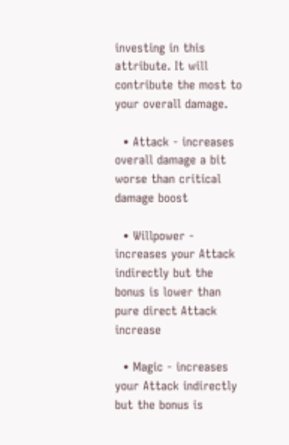investing in this attribute. It will contribute the most to your overall damage.

  • Attack - increases overall damage a bit worse than critical damage boost

  • Willpower - increases your Attack indirectly but the bonus is lower than pure direct Attack increase

  • Magic - increases your Attack indirectly but the bonus is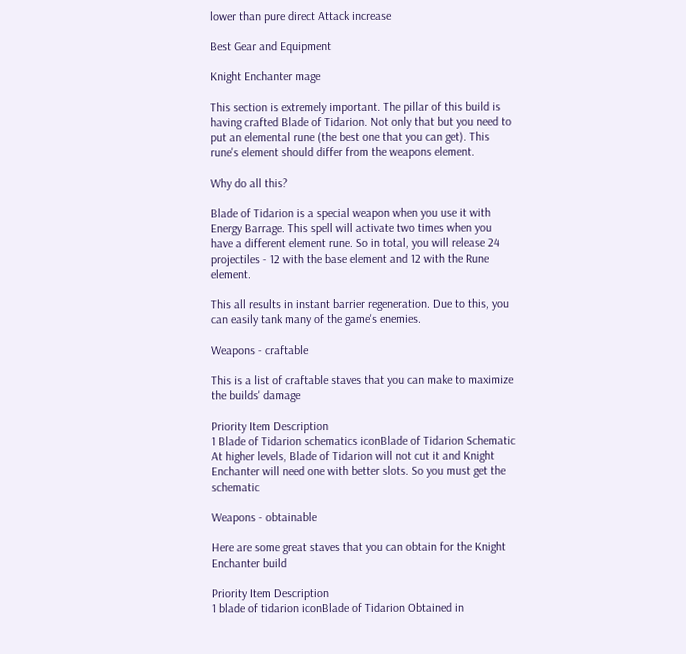lower than pure direct Attack increase

Best Gear and Equipment

Knight Enchanter mage

This section is extremely important. The pillar of this build is having crafted Blade of Tidarion. Not only that but you need to put an elemental rune (the best one that you can get). This rune's element should differ from the weapons element.

Why do all this?

Blade of Tidarion is a special weapon when you use it with Energy Barrage. This spell will activate two times when you have a different element rune. So in total, you will release 24 projectiles - 12 with the base element and 12 with the Rune element.

This all results in instant barrier regeneration. Due to this, you can easily tank many of the game's enemies.

Weapons - craftable

This is a list of craftable staves that you can make to maximize the builds' damage

Priority Item Description
1 Blade of Tidarion schematics iconBlade of Tidarion Schematic
At higher levels, Blade of Tidarion will not cut it and Knight Enchanter will need one with better slots. So you must get the schematic

Weapons - obtainable

Here are some great staves that you can obtain for the Knight Enchanter build

Priority Item Description
1 blade of tidarion iconBlade of Tidarion Obtained in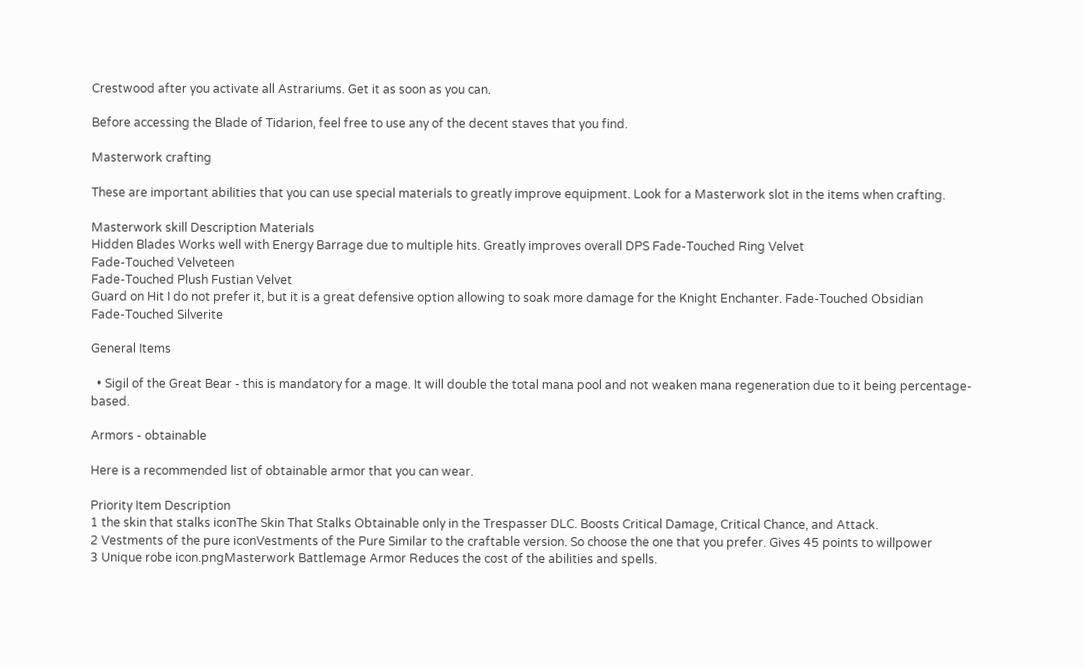Crestwood after you activate all Astrariums. Get it as soon as you can.

Before accessing the Blade of Tidarion, feel free to use any of the decent staves that you find.

Masterwork crafting

These are important abilities that you can use special materials to greatly improve equipment. Look for a Masterwork slot in the items when crafting.

Masterwork skill Description Materials
Hidden Blades Works well with Energy Barrage due to multiple hits. Greatly improves overall DPS Fade-Touched Ring Velvet
Fade-Touched Velveteen
Fade-Touched Plush Fustian Velvet
Guard on Hit I do not prefer it, but it is a great defensive option allowing to soak more damage for the Knight Enchanter. Fade-Touched Obsidian
Fade-Touched Silverite

General Items

  • Sigil of the Great Bear - this is mandatory for a mage. It will double the total mana pool and not weaken mana regeneration due to it being percentage-based.

Armors - obtainable

Here is a recommended list of obtainable armor that you can wear.

Priority Item Description
1 the skin that stalks iconThe Skin That Stalks Obtainable only in the Trespasser DLC. Boosts Critical Damage, Critical Chance, and Attack.
2 Vestments of the pure iconVestments of the Pure Similar to the craftable version. So choose the one that you prefer. Gives 45 points to willpower
3 Unique robe icon.pngMasterwork Battlemage Armor Reduces the cost of the abilities and spells.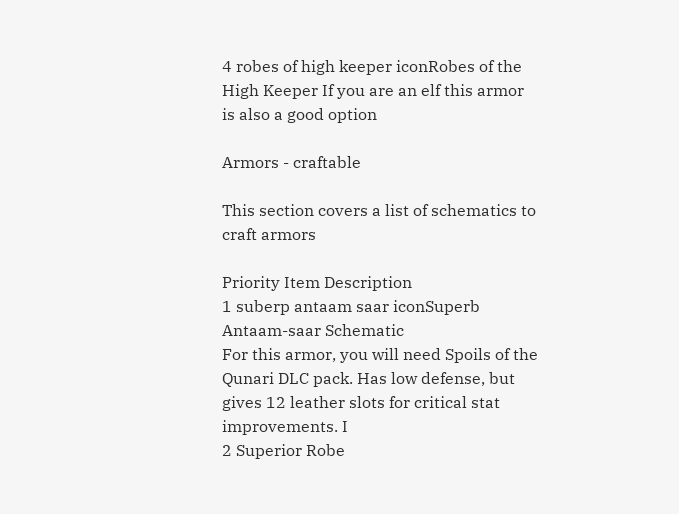4 robes of high keeper iconRobes of the High Keeper If you are an elf this armor is also a good option

Armors - craftable

This section covers a list of schematics to craft armors

Priority Item Description
1 suberp antaam saar iconSuperb Antaam-saar Schematic
For this armor, you will need Spoils of the Qunari DLC pack. Has low defense, but gives 12 leather slots for critical stat improvements. I
2 Superior Robe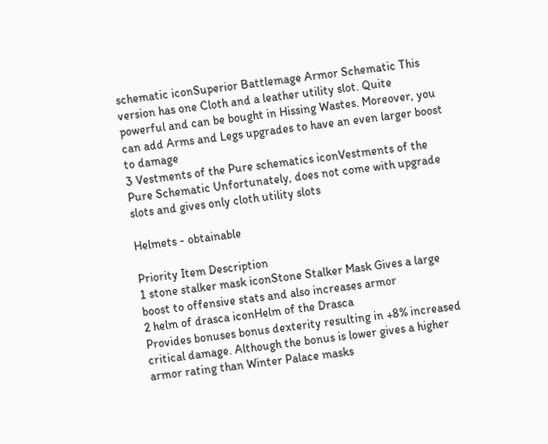schematic iconSuperior Battlemage Armor Schematic This version has one Cloth and a leather utility slot. Quite powerful and can be bought in Hissing Wastes. Moreover, you can add Arms and Legs upgrades to have an even larger boost to damage
3 Vestments of the Pure schematics iconVestments of the Pure Schematic Unfortunately, does not come with upgrade slots and gives only cloth utility slots

Helmets - obtainable

Priority Item Description
1 stone stalker mask iconStone Stalker Mask Gives a large boost to offensive stats and also increases armor
2 helm of drasca iconHelm of the Drasca
Provides bonuses bonus dexterity resulting in +8% increased critical damage. Although the bonus is lower gives a higher armor rating than Winter Palace masks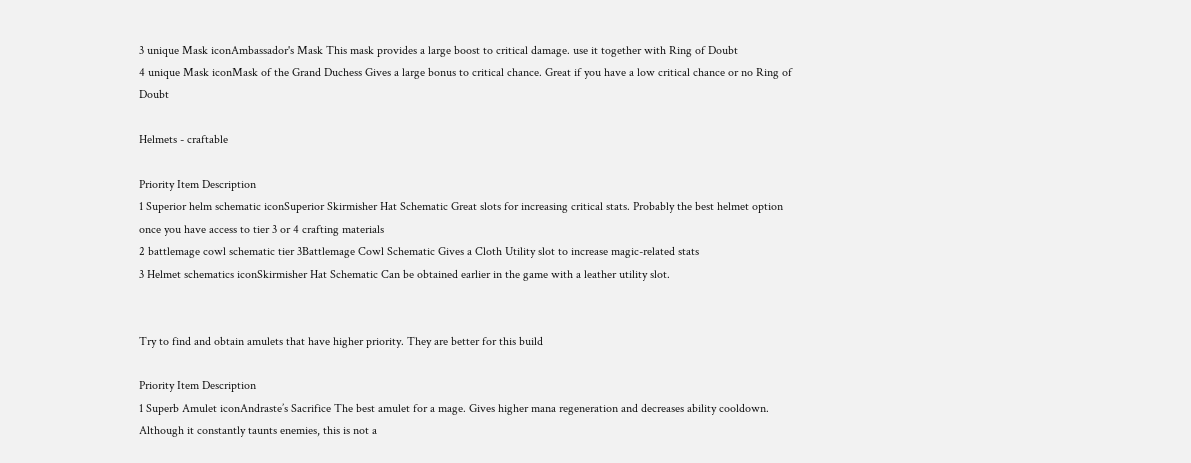3 unique Mask iconAmbassador's Mask This mask provides a large boost to critical damage. use it together with Ring of Doubt
4 unique Mask iconMask of the Grand Duchess Gives a large bonus to critical chance. Great if you have a low critical chance or no Ring of Doubt

Helmets - craftable

Priority Item Description
1 Superior helm schematic iconSuperior Skirmisher Hat Schematic Great slots for increasing critical stats. Probably the best helmet option once you have access to tier 3 or 4 crafting materials
2 battlemage cowl schematic tier 3Battlemage Cowl Schematic Gives a Cloth Utility slot to increase magic-related stats
3 Helmet schematics iconSkirmisher Hat Schematic Can be obtained earlier in the game with a leather utility slot.


Try to find and obtain amulets that have higher priority. They are better for this build

Priority Item Description
1 Superb Amulet iconAndraste’s Sacrifice The best amulet for a mage. Gives higher mana regeneration and decreases ability cooldown. Although it constantly taunts enemies, this is not a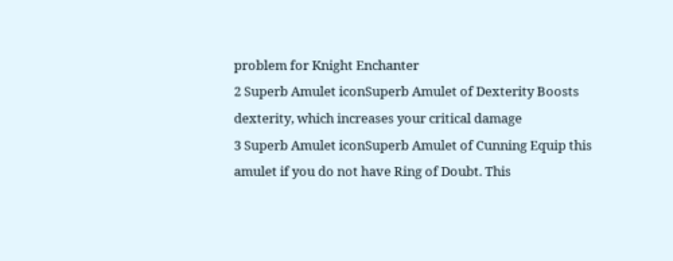problem for Knight Enchanter
2 Superb Amulet iconSuperb Amulet of Dexterity Boosts dexterity, which increases your critical damage
3 Superb Amulet iconSuperb Amulet of Cunning Equip this amulet if you do not have Ring of Doubt. This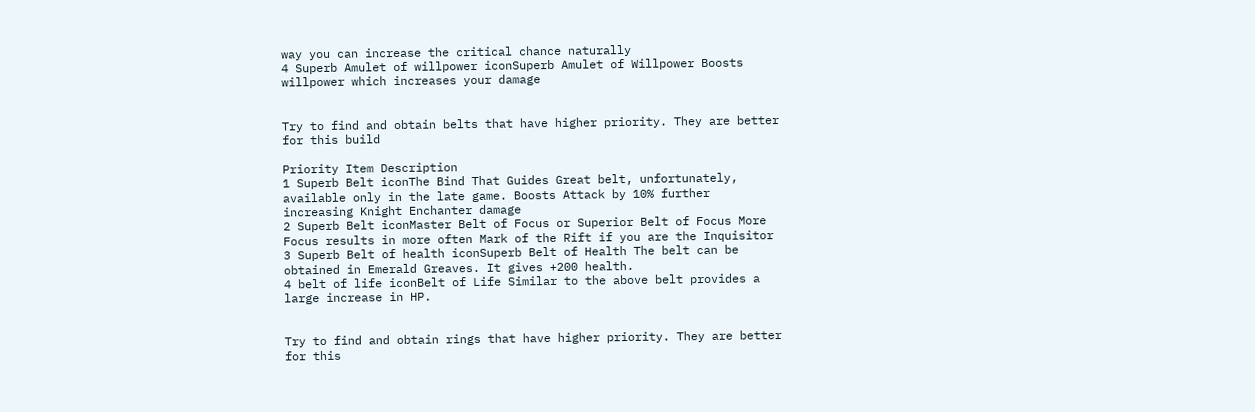way you can increase the critical chance naturally
4 Superb Amulet of willpower iconSuperb Amulet of Willpower Boosts willpower which increases your damage


Try to find and obtain belts that have higher priority. They are better for this build

Priority Item Description
1 Superb Belt iconThe Bind That Guides Great belt, unfortunately, available only in the late game. Boosts Attack by 10% further increasing Knight Enchanter damage
2 Superb Belt iconMaster Belt of Focus or Superior Belt of Focus More Focus results in more often Mark of the Rift if you are the Inquisitor
3 Superb Belt of health iconSuperb Belt of Health The belt can be obtained in Emerald Greaves. It gives +200 health.
4 belt of life iconBelt of Life Similar to the above belt provides a large increase in HP.


Try to find and obtain rings that have higher priority. They are better for this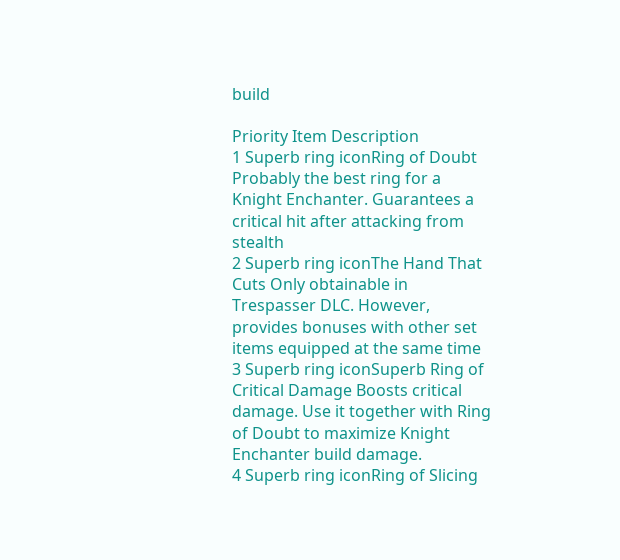build

Priority Item Description
1 Superb ring iconRing of Doubt Probably the best ring for a Knight Enchanter. Guarantees a critical hit after attacking from stealth
2 Superb ring iconThe Hand That Cuts Only obtainable in Trespasser DLC. However, provides bonuses with other set items equipped at the same time
3 Superb ring iconSuperb Ring of Critical Damage Boosts critical damage. Use it together with Ring of Doubt to maximize Knight Enchanter build damage.
4 Superb ring iconRing of Slicing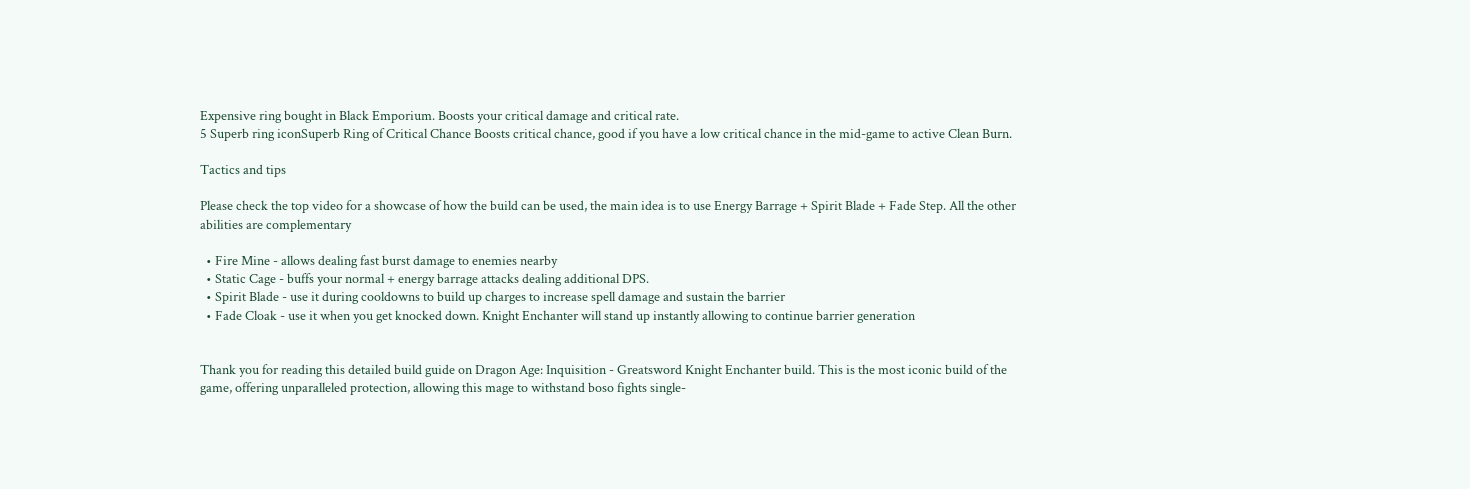Expensive ring bought in Black Emporium. Boosts your critical damage and critical rate.
5 Superb ring iconSuperb Ring of Critical Chance Boosts critical chance, good if you have a low critical chance in the mid-game to active Clean Burn.

Tactics and tips

Please check the top video for a showcase of how the build can be used, the main idea is to use Energy Barrage + Spirit Blade + Fade Step. All the other abilities are complementary

  • Fire Mine - allows dealing fast burst damage to enemies nearby
  • Static Cage - buffs your normal + energy barrage attacks dealing additional DPS.
  • Spirit Blade - use it during cooldowns to build up charges to increase spell damage and sustain the barrier
  • Fade Cloak - use it when you get knocked down. Knight Enchanter will stand up instantly allowing to continue barrier generation


Thank you for reading this detailed build guide on Dragon Age: Inquisition - Greatsword Knight Enchanter build. This is the most iconic build of the game, offering unparalleled protection, allowing this mage to withstand boso fights single-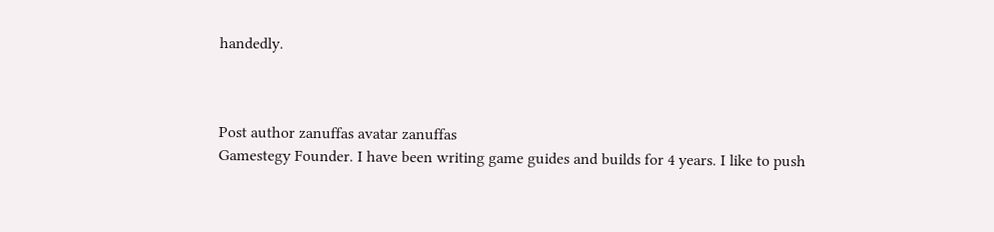handedly.



Post author zanuffas avatar zanuffas
Gamestegy Founder. I have been writing game guides and builds for 4 years. I like to push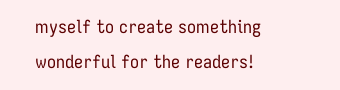myself to create something wonderful for the readers!